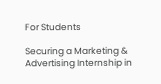For Students

Securing a Marketing & Advertising Internship in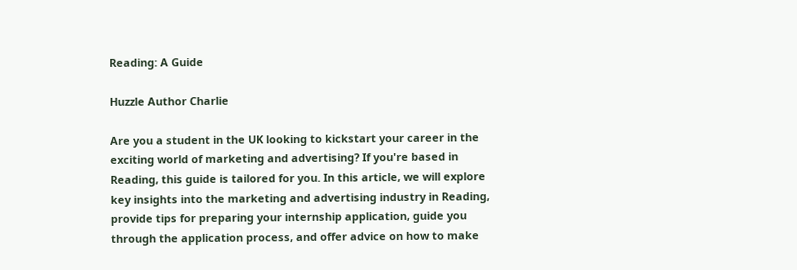Reading: A Guide

Huzzle Author Charlie

Are you a student in the UK looking to kickstart your career in the exciting world of marketing and advertising? If you're based in Reading, this guide is tailored for you. In this article, we will explore key insights into the marketing and advertising industry in Reading, provide tips for preparing your internship application, guide you through the application process, and offer advice on how to make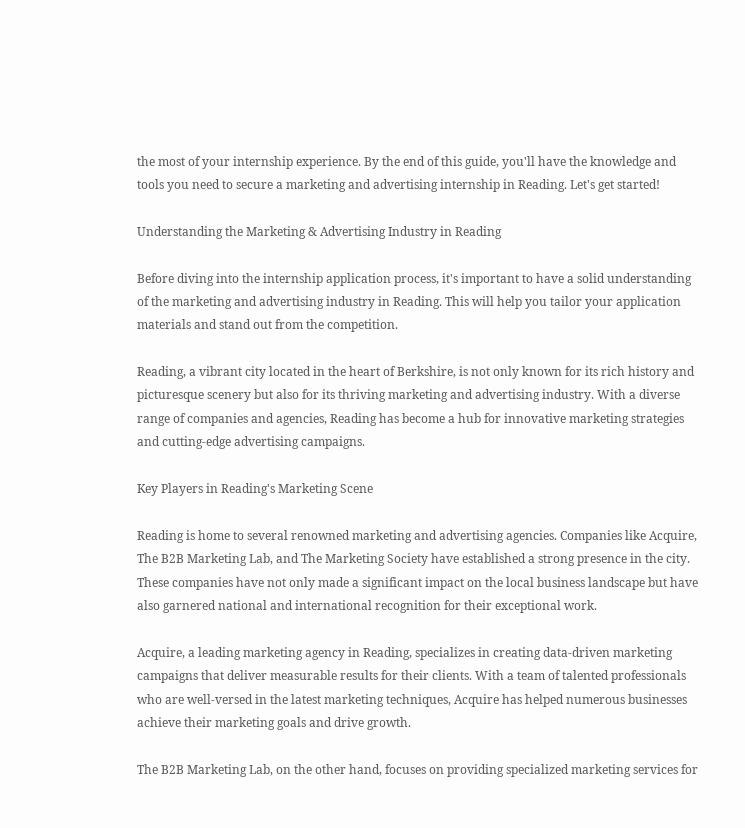the most of your internship experience. By the end of this guide, you'll have the knowledge and tools you need to secure a marketing and advertising internship in Reading. Let's get started!

Understanding the Marketing & Advertising Industry in Reading

Before diving into the internship application process, it's important to have a solid understanding of the marketing and advertising industry in Reading. This will help you tailor your application materials and stand out from the competition.

Reading, a vibrant city located in the heart of Berkshire, is not only known for its rich history and picturesque scenery but also for its thriving marketing and advertising industry. With a diverse range of companies and agencies, Reading has become a hub for innovative marketing strategies and cutting-edge advertising campaigns.

Key Players in Reading's Marketing Scene

Reading is home to several renowned marketing and advertising agencies. Companies like Acquire, The B2B Marketing Lab, and The Marketing Society have established a strong presence in the city. These companies have not only made a significant impact on the local business landscape but have also garnered national and international recognition for their exceptional work.

Acquire, a leading marketing agency in Reading, specializes in creating data-driven marketing campaigns that deliver measurable results for their clients. With a team of talented professionals who are well-versed in the latest marketing techniques, Acquire has helped numerous businesses achieve their marketing goals and drive growth.

The B2B Marketing Lab, on the other hand, focuses on providing specialized marketing services for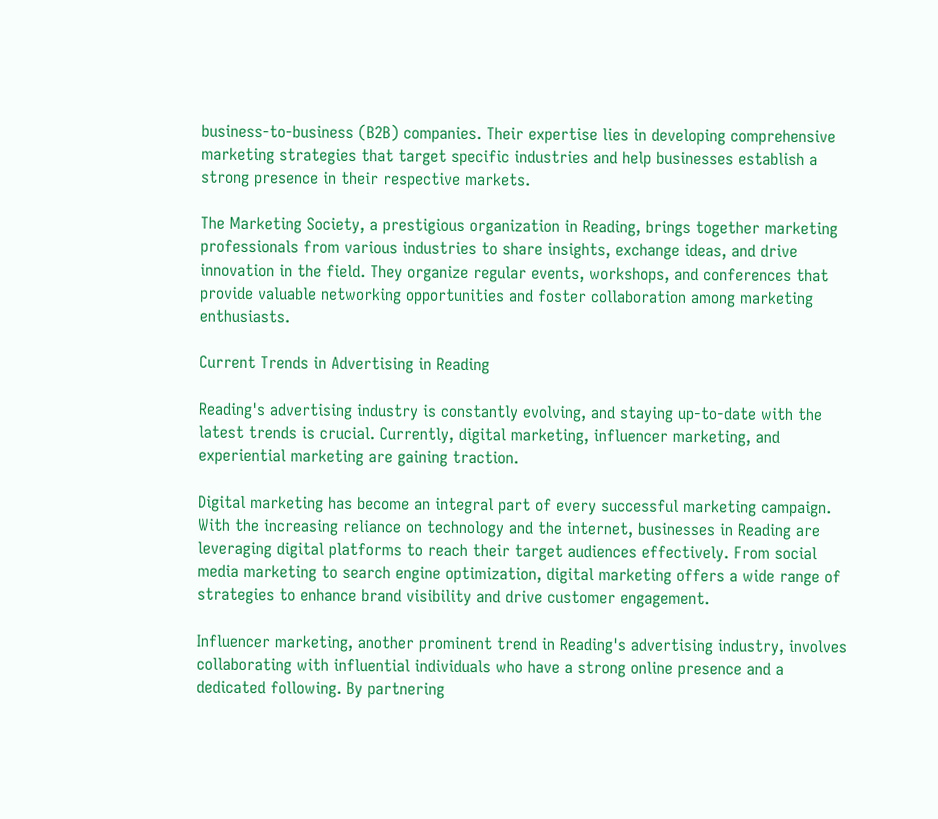business-to-business (B2B) companies. Their expertise lies in developing comprehensive marketing strategies that target specific industries and help businesses establish a strong presence in their respective markets.

The Marketing Society, a prestigious organization in Reading, brings together marketing professionals from various industries to share insights, exchange ideas, and drive innovation in the field. They organize regular events, workshops, and conferences that provide valuable networking opportunities and foster collaboration among marketing enthusiasts.

Current Trends in Advertising in Reading

Reading's advertising industry is constantly evolving, and staying up-to-date with the latest trends is crucial. Currently, digital marketing, influencer marketing, and experiential marketing are gaining traction.

Digital marketing has become an integral part of every successful marketing campaign. With the increasing reliance on technology and the internet, businesses in Reading are leveraging digital platforms to reach their target audiences effectively. From social media marketing to search engine optimization, digital marketing offers a wide range of strategies to enhance brand visibility and drive customer engagement.

Influencer marketing, another prominent trend in Reading's advertising industry, involves collaborating with influential individuals who have a strong online presence and a dedicated following. By partnering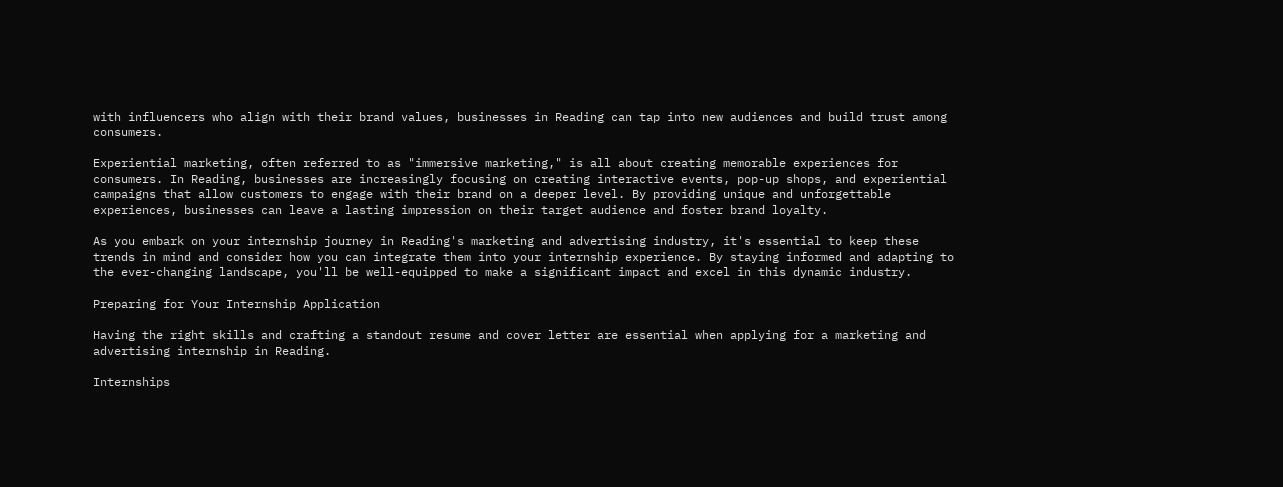with influencers who align with their brand values, businesses in Reading can tap into new audiences and build trust among consumers.

Experiential marketing, often referred to as "immersive marketing," is all about creating memorable experiences for consumers. In Reading, businesses are increasingly focusing on creating interactive events, pop-up shops, and experiential campaigns that allow customers to engage with their brand on a deeper level. By providing unique and unforgettable experiences, businesses can leave a lasting impression on their target audience and foster brand loyalty.

As you embark on your internship journey in Reading's marketing and advertising industry, it's essential to keep these trends in mind and consider how you can integrate them into your internship experience. By staying informed and adapting to the ever-changing landscape, you'll be well-equipped to make a significant impact and excel in this dynamic industry.

Preparing for Your Internship Application

Having the right skills and crafting a standout resume and cover letter are essential when applying for a marketing and advertising internship in Reading.

Internships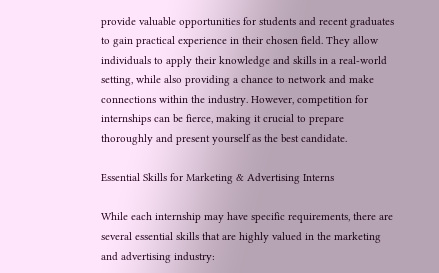provide valuable opportunities for students and recent graduates to gain practical experience in their chosen field. They allow individuals to apply their knowledge and skills in a real-world setting, while also providing a chance to network and make connections within the industry. However, competition for internships can be fierce, making it crucial to prepare thoroughly and present yourself as the best candidate.

Essential Skills for Marketing & Advertising Interns

While each internship may have specific requirements, there are several essential skills that are highly valued in the marketing and advertising industry: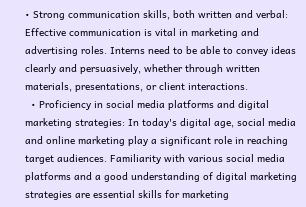• Strong communication skills, both written and verbal: Effective communication is vital in marketing and advertising roles. Interns need to be able to convey ideas clearly and persuasively, whether through written materials, presentations, or client interactions.
  • Proficiency in social media platforms and digital marketing strategies: In today's digital age, social media and online marketing play a significant role in reaching target audiences. Familiarity with various social media platforms and a good understanding of digital marketing strategies are essential skills for marketing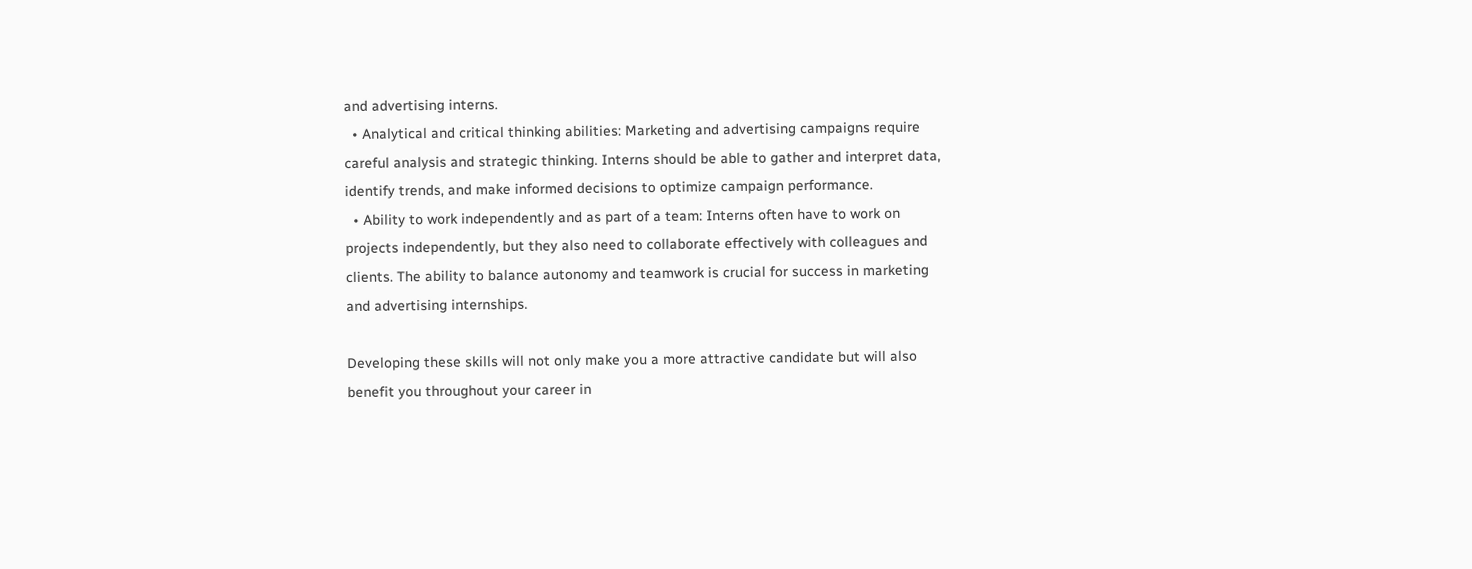and advertising interns.
  • Analytical and critical thinking abilities: Marketing and advertising campaigns require careful analysis and strategic thinking. Interns should be able to gather and interpret data, identify trends, and make informed decisions to optimize campaign performance.
  • Ability to work independently and as part of a team: Interns often have to work on projects independently, but they also need to collaborate effectively with colleagues and clients. The ability to balance autonomy and teamwork is crucial for success in marketing and advertising internships.

Developing these skills will not only make you a more attractive candidate but will also benefit you throughout your career in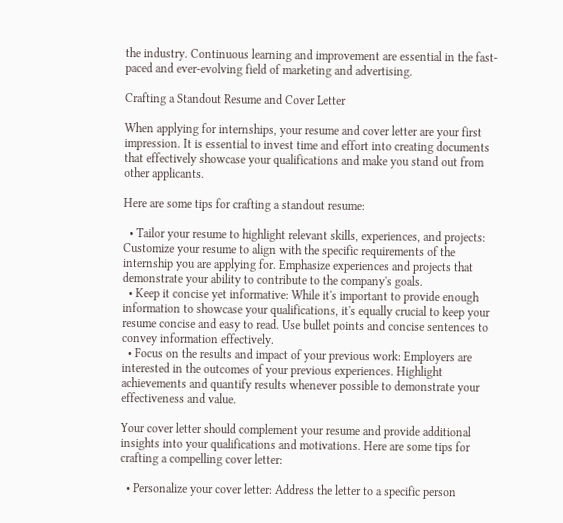the industry. Continuous learning and improvement are essential in the fast-paced and ever-evolving field of marketing and advertising.

Crafting a Standout Resume and Cover Letter

When applying for internships, your resume and cover letter are your first impression. It is essential to invest time and effort into creating documents that effectively showcase your qualifications and make you stand out from other applicants.

Here are some tips for crafting a standout resume:

  • Tailor your resume to highlight relevant skills, experiences, and projects: Customize your resume to align with the specific requirements of the internship you are applying for. Emphasize experiences and projects that demonstrate your ability to contribute to the company's goals.
  • Keep it concise yet informative: While it's important to provide enough information to showcase your qualifications, it's equally crucial to keep your resume concise and easy to read. Use bullet points and concise sentences to convey information effectively.
  • Focus on the results and impact of your previous work: Employers are interested in the outcomes of your previous experiences. Highlight achievements and quantify results whenever possible to demonstrate your effectiveness and value.

Your cover letter should complement your resume and provide additional insights into your qualifications and motivations. Here are some tips for crafting a compelling cover letter:

  • Personalize your cover letter: Address the letter to a specific person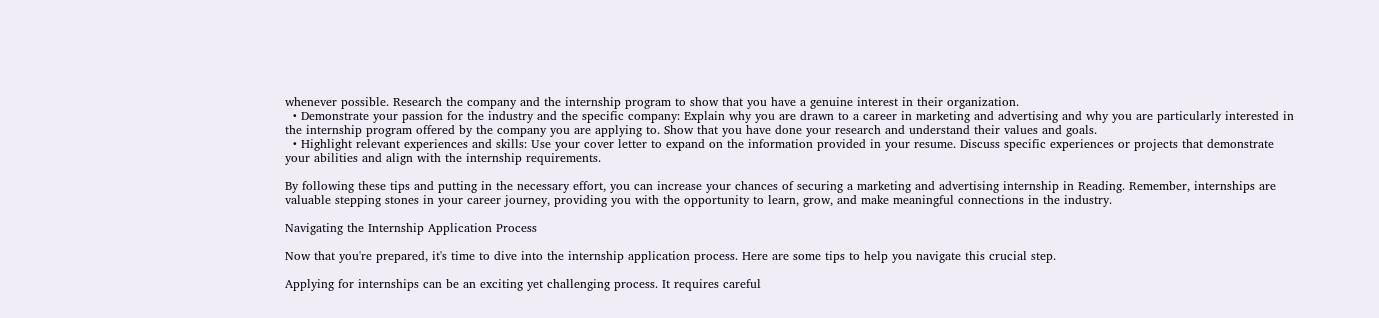whenever possible. Research the company and the internship program to show that you have a genuine interest in their organization.
  • Demonstrate your passion for the industry and the specific company: Explain why you are drawn to a career in marketing and advertising and why you are particularly interested in the internship program offered by the company you are applying to. Show that you have done your research and understand their values and goals.
  • Highlight relevant experiences and skills: Use your cover letter to expand on the information provided in your resume. Discuss specific experiences or projects that demonstrate your abilities and align with the internship requirements.

By following these tips and putting in the necessary effort, you can increase your chances of securing a marketing and advertising internship in Reading. Remember, internships are valuable stepping stones in your career journey, providing you with the opportunity to learn, grow, and make meaningful connections in the industry.

Navigating the Internship Application Process

Now that you're prepared, it's time to dive into the internship application process. Here are some tips to help you navigate this crucial step.

Applying for internships can be an exciting yet challenging process. It requires careful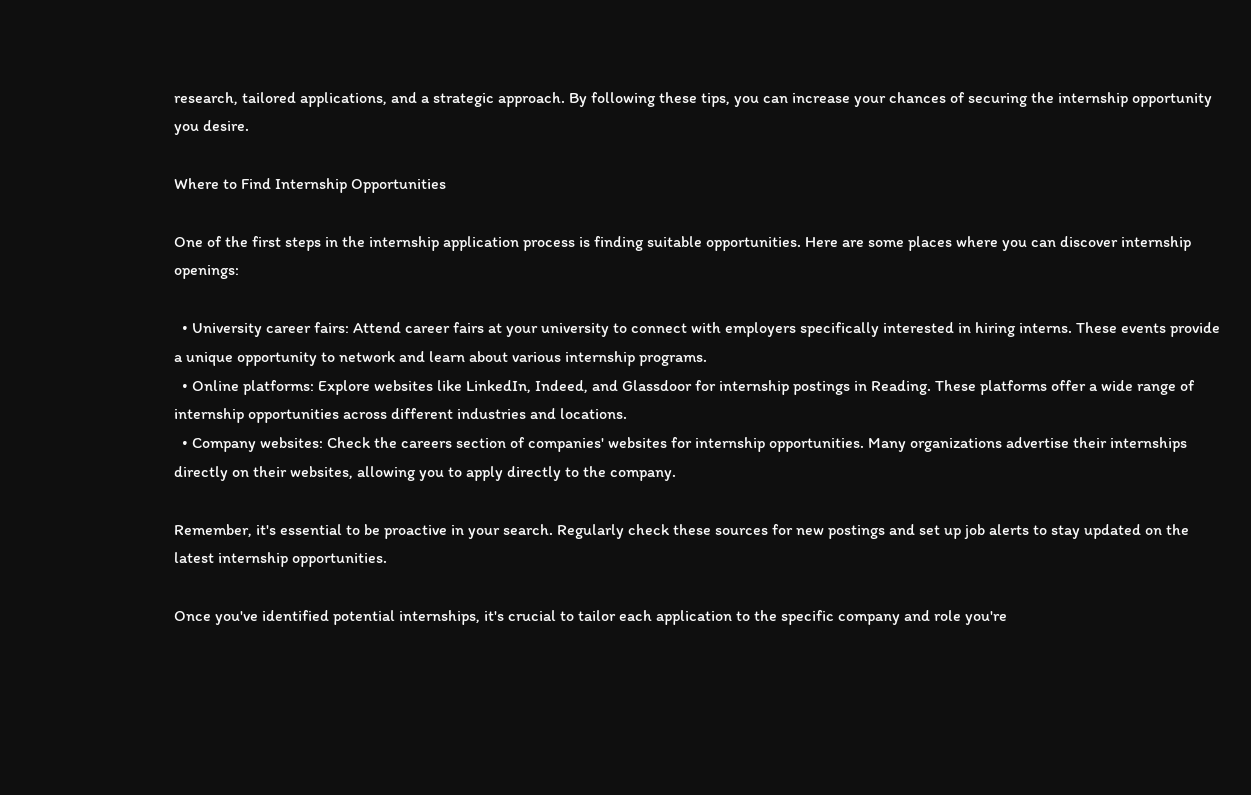research, tailored applications, and a strategic approach. By following these tips, you can increase your chances of securing the internship opportunity you desire.

Where to Find Internship Opportunities

One of the first steps in the internship application process is finding suitable opportunities. Here are some places where you can discover internship openings:

  • University career fairs: Attend career fairs at your university to connect with employers specifically interested in hiring interns. These events provide a unique opportunity to network and learn about various internship programs.
  • Online platforms: Explore websites like LinkedIn, Indeed, and Glassdoor for internship postings in Reading. These platforms offer a wide range of internship opportunities across different industries and locations.
  • Company websites: Check the careers section of companies' websites for internship opportunities. Many organizations advertise their internships directly on their websites, allowing you to apply directly to the company.

Remember, it's essential to be proactive in your search. Regularly check these sources for new postings and set up job alerts to stay updated on the latest internship opportunities.

Once you've identified potential internships, it's crucial to tailor each application to the specific company and role you're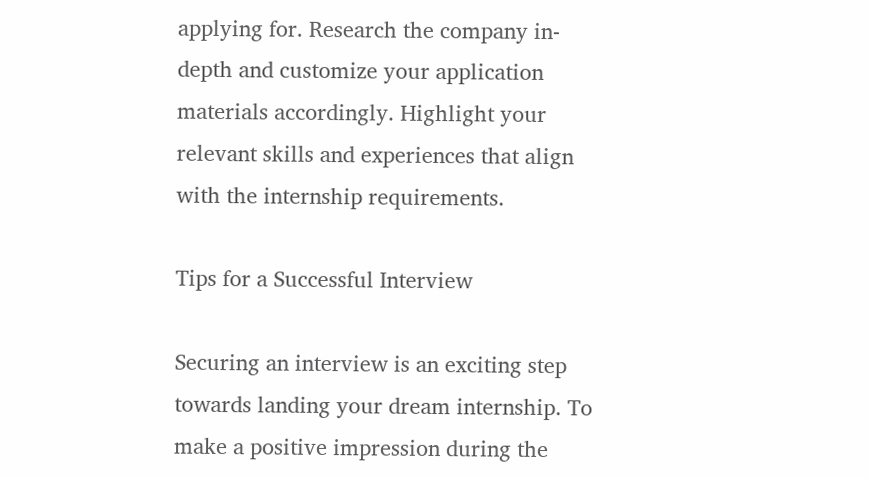applying for. Research the company in-depth and customize your application materials accordingly. Highlight your relevant skills and experiences that align with the internship requirements.

Tips for a Successful Interview

Securing an interview is an exciting step towards landing your dream internship. To make a positive impression during the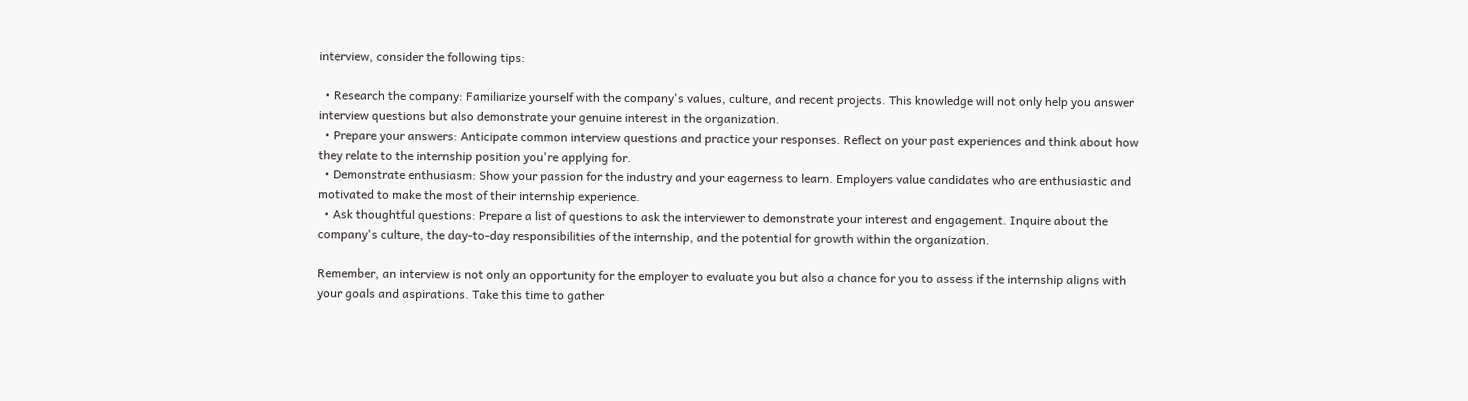interview, consider the following tips:

  • Research the company: Familiarize yourself with the company's values, culture, and recent projects. This knowledge will not only help you answer interview questions but also demonstrate your genuine interest in the organization.
  • Prepare your answers: Anticipate common interview questions and practice your responses. Reflect on your past experiences and think about how they relate to the internship position you're applying for.
  • Demonstrate enthusiasm: Show your passion for the industry and your eagerness to learn. Employers value candidates who are enthusiastic and motivated to make the most of their internship experience.
  • Ask thoughtful questions: Prepare a list of questions to ask the interviewer to demonstrate your interest and engagement. Inquire about the company's culture, the day-to-day responsibilities of the internship, and the potential for growth within the organization.

Remember, an interview is not only an opportunity for the employer to evaluate you but also a chance for you to assess if the internship aligns with your goals and aspirations. Take this time to gather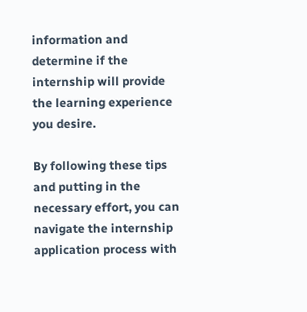information and determine if the internship will provide the learning experience you desire.

By following these tips and putting in the necessary effort, you can navigate the internship application process with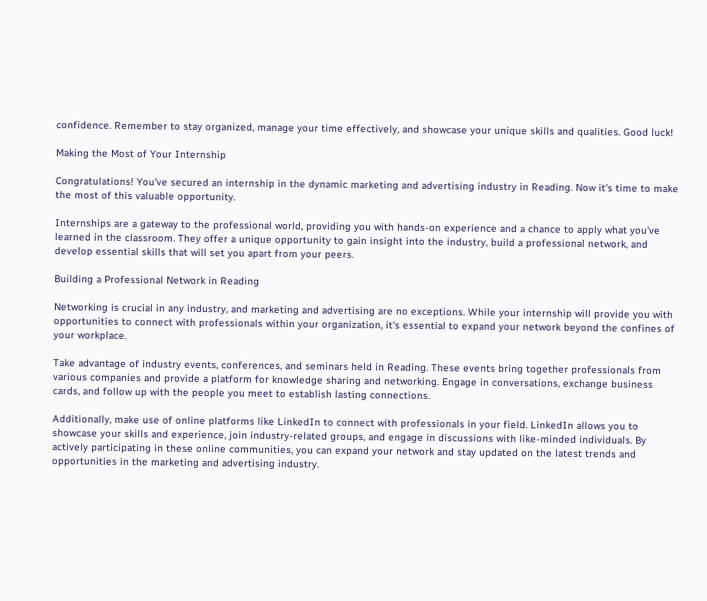confidence. Remember to stay organized, manage your time effectively, and showcase your unique skills and qualities. Good luck!

Making the Most of Your Internship

Congratulations! You've secured an internship in the dynamic marketing and advertising industry in Reading. Now it's time to make the most of this valuable opportunity.

Internships are a gateway to the professional world, providing you with hands-on experience and a chance to apply what you've learned in the classroom. They offer a unique opportunity to gain insight into the industry, build a professional network, and develop essential skills that will set you apart from your peers.

Building a Professional Network in Reading

Networking is crucial in any industry, and marketing and advertising are no exceptions. While your internship will provide you with opportunities to connect with professionals within your organization, it's essential to expand your network beyond the confines of your workplace.

Take advantage of industry events, conferences, and seminars held in Reading. These events bring together professionals from various companies and provide a platform for knowledge sharing and networking. Engage in conversations, exchange business cards, and follow up with the people you meet to establish lasting connections.

Additionally, make use of online platforms like LinkedIn to connect with professionals in your field. LinkedIn allows you to showcase your skills and experience, join industry-related groups, and engage in discussions with like-minded individuals. By actively participating in these online communities, you can expand your network and stay updated on the latest trends and opportunities in the marketing and advertising industry.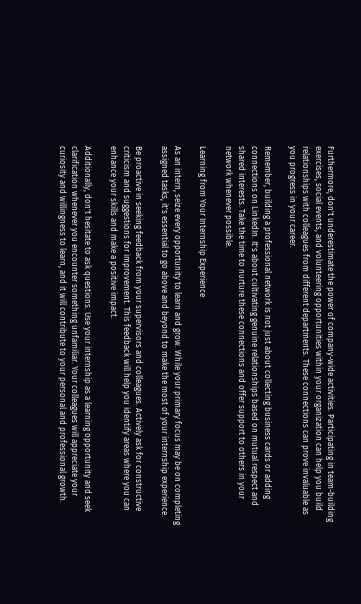Furthermore, don't underestimate the power of company-wide activities. Participating in team-building exercises, social events, and volunteering opportunities within your organization can help you build relationships with colleagues from different departments. These connections can prove invaluable as you progress in your career.

Remember, building a professional network is not just about collecting business cards or adding connections on LinkedIn. It's about cultivating genuine relationships based on mutual respect and shared interests. Take the time to nurture these connections and offer support to others in your network whenever possible.

Learning from Your Internship Experience

As an intern, seize every opportunity to learn and grow. While your primary focus may be on completing assigned tasks, it's essential to go above and beyond to make the most of your internship experience.

Be proactive in seeking feedback from your supervisors and colleagues. Actively ask for constructive criticism and suggestions for improvement. This feedback will help you identify areas where you can enhance your skills and make a positive impact.

Additionally, don't hesitate to ask questions. Use your internship as a learning opportunity and seek clarification whenever you encounter something unfamiliar. Your colleagues will appreciate your curiosity and willingness to learn, and it will contribute to your personal and professional growth.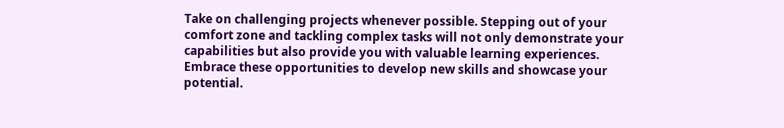Take on challenging projects whenever possible. Stepping out of your comfort zone and tackling complex tasks will not only demonstrate your capabilities but also provide you with valuable learning experiences. Embrace these opportunities to develop new skills and showcase your potential.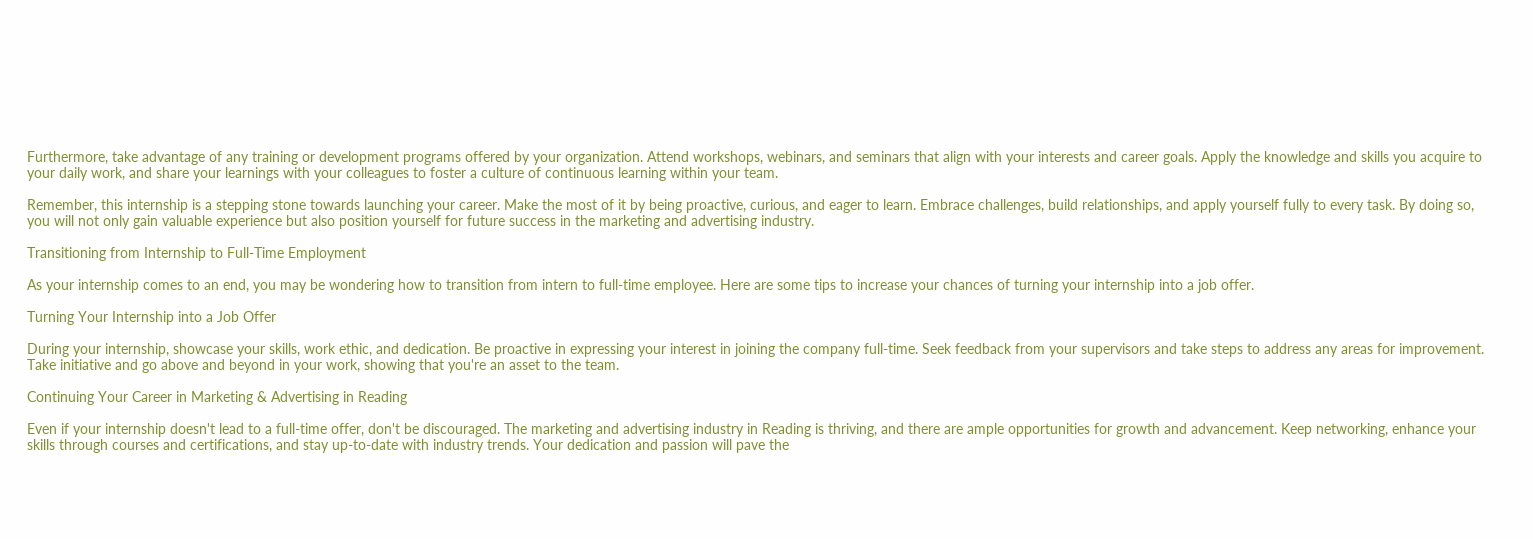Furthermore, take advantage of any training or development programs offered by your organization. Attend workshops, webinars, and seminars that align with your interests and career goals. Apply the knowledge and skills you acquire to your daily work, and share your learnings with your colleagues to foster a culture of continuous learning within your team.

Remember, this internship is a stepping stone towards launching your career. Make the most of it by being proactive, curious, and eager to learn. Embrace challenges, build relationships, and apply yourself fully to every task. By doing so, you will not only gain valuable experience but also position yourself for future success in the marketing and advertising industry.

Transitioning from Internship to Full-Time Employment

As your internship comes to an end, you may be wondering how to transition from intern to full-time employee. Here are some tips to increase your chances of turning your internship into a job offer.

Turning Your Internship into a Job Offer

During your internship, showcase your skills, work ethic, and dedication. Be proactive in expressing your interest in joining the company full-time. Seek feedback from your supervisors and take steps to address any areas for improvement. Take initiative and go above and beyond in your work, showing that you're an asset to the team.

Continuing Your Career in Marketing & Advertising in Reading

Even if your internship doesn't lead to a full-time offer, don't be discouraged. The marketing and advertising industry in Reading is thriving, and there are ample opportunities for growth and advancement. Keep networking, enhance your skills through courses and certifications, and stay up-to-date with industry trends. Your dedication and passion will pave the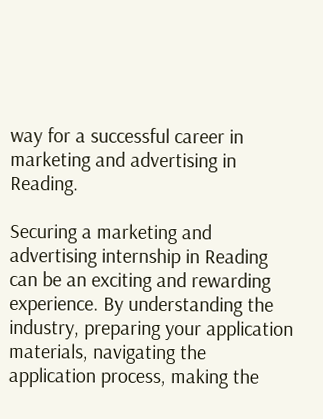way for a successful career in marketing and advertising in Reading.

Securing a marketing and advertising internship in Reading can be an exciting and rewarding experience. By understanding the industry, preparing your application materials, navigating the application process, making the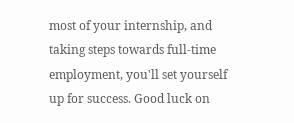most of your internship, and taking steps towards full-time employment, you'll set yourself up for success. Good luck on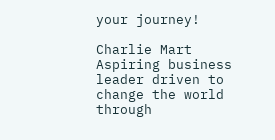your journey!

Charlie Mart
Aspiring business leader driven to change the world through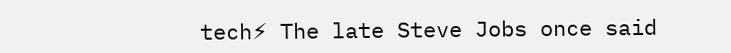tech⚡ The late Steve Jobs once said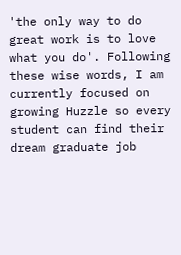'the only way to do great work is to love what you do'. Following these wise words, I am currently focused on growing Huzzle so every student can find their dream graduate job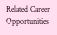Related Career Opportunities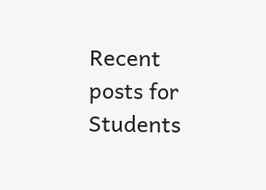Recent posts for Students